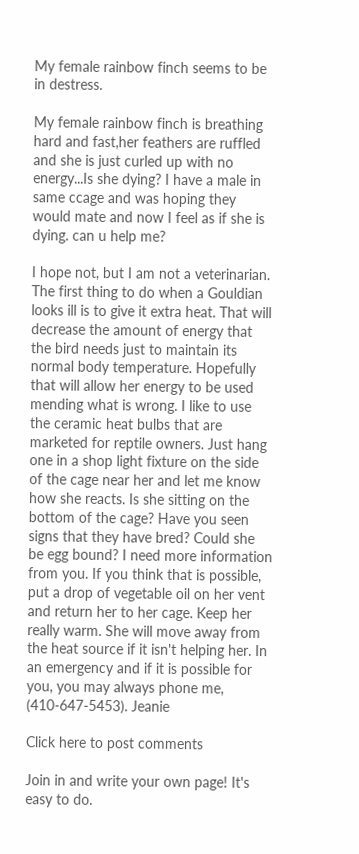My female rainbow finch seems to be in destress.

My female rainbow finch is breathing hard and fast,her feathers are ruffled and she is just curled up with no energy...Is she dying? I have a male in same ccage and was hoping they would mate and now I feel as if she is dying. can u help me?

I hope not, but I am not a veterinarian. The first thing to do when a Gouldian looks ill is to give it extra heat. That will decrease the amount of energy that the bird needs just to maintain its normal body temperature. Hopefully that will allow her energy to be used mending what is wrong. I like to use the ceramic heat bulbs that are marketed for reptile owners. Just hang one in a shop light fixture on the side of the cage near her and let me know how she reacts. Is she sitting on the bottom of the cage? Have you seen signs that they have bred? Could she be egg bound? I need more information from you. If you think that is possible, put a drop of vegetable oil on her vent and return her to her cage. Keep her really warm. She will move away from the heat source if it isn't helping her. In an emergency and if it is possible for you, you may always phone me, (410-647-5453). Jeanie

Click here to post comments

Join in and write your own page! It's easy to do.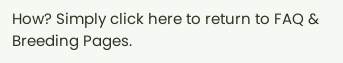How? Simply click here to return to FAQ & Breeding Pages.